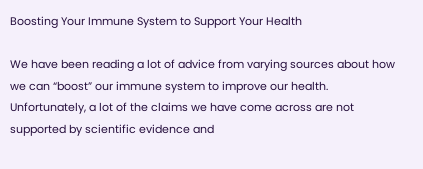Boosting Your Immune System to Support Your Health

We have been reading a lot of advice from varying sources about how we can “boost” our immune system to improve our health. Unfortunately, a lot of the claims we have come across are not supported by scientific evidence and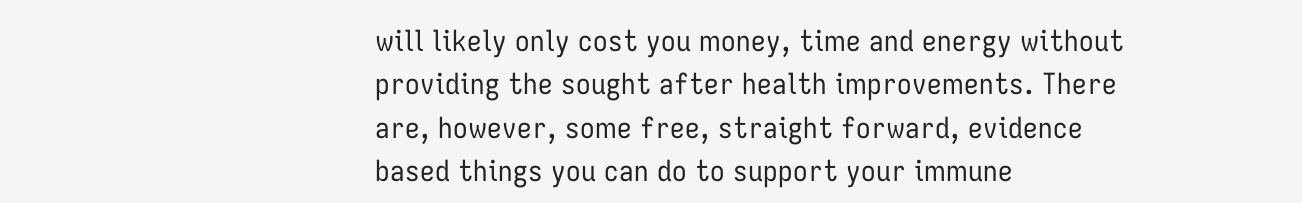will likely only cost you money, time and energy without providing the sought after health improvements. There are, however, some free, straight forward, evidence based things you can do to support your immune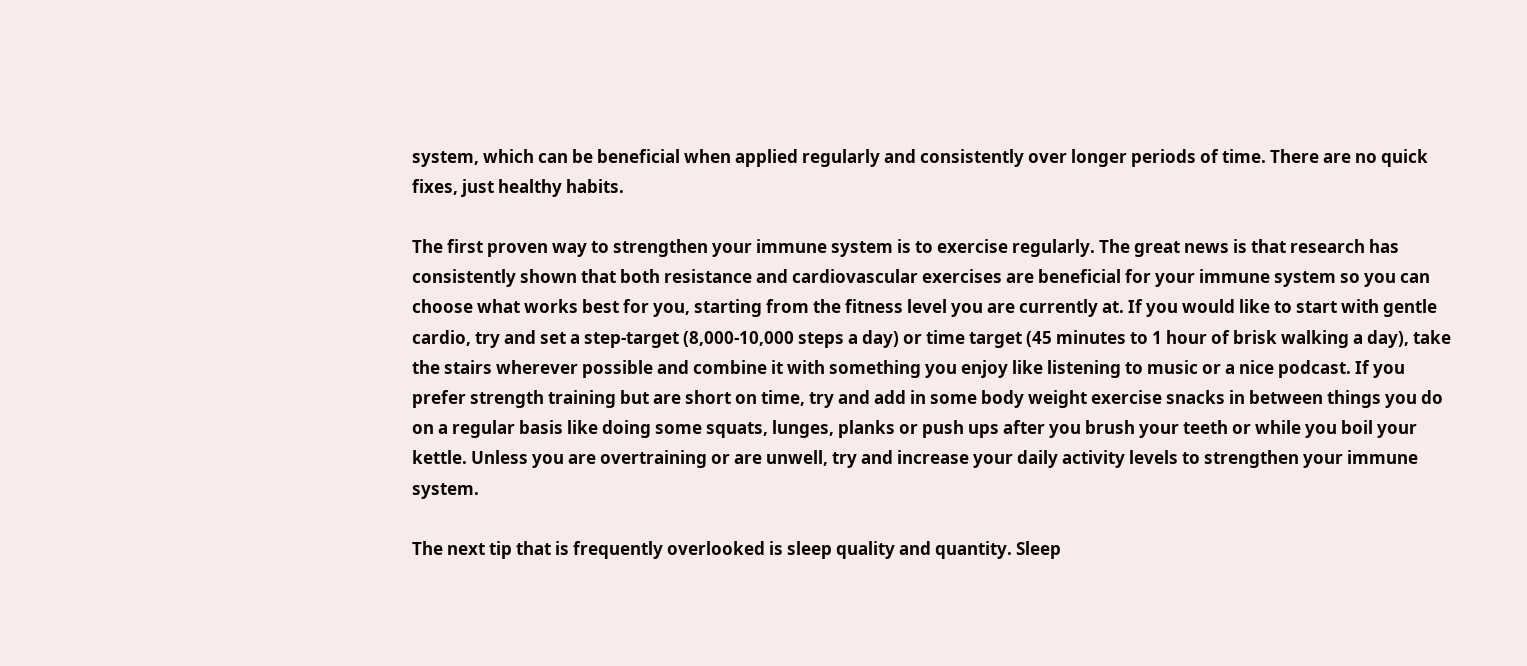system, which can be beneficial when applied regularly and consistently over longer periods of time. There are no quick fixes, just healthy habits.

The first proven way to strengthen your immune system is to exercise regularly. The great news is that research has consistently shown that both resistance and cardiovascular exercises are beneficial for your immune system so you can choose what works best for you, starting from the fitness level you are currently at. If you would like to start with gentle cardio, try and set a step-target (8,000-10,000 steps a day) or time target (45 minutes to 1 hour of brisk walking a day), take the stairs wherever possible and combine it with something you enjoy like listening to music or a nice podcast. If you prefer strength training but are short on time, try and add in some body weight exercise snacks in between things you do on a regular basis like doing some squats, lunges, planks or push ups after you brush your teeth or while you boil your kettle. Unless you are overtraining or are unwell, try and increase your daily activity levels to strengthen your immune system.

The next tip that is frequently overlooked is sleep quality and quantity. Sleep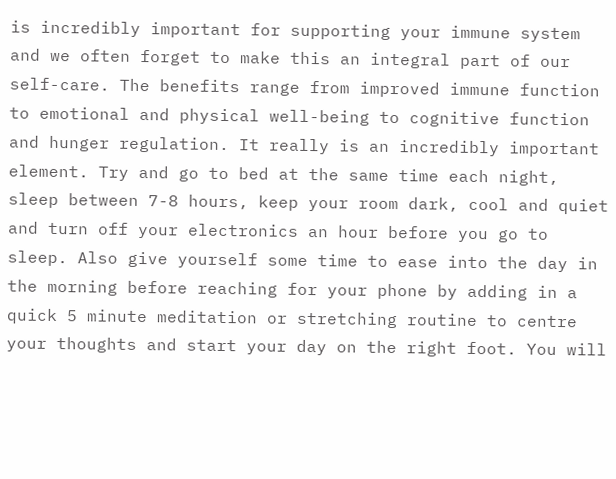is incredibly important for supporting your immune system and we often forget to make this an integral part of our self-care. The benefits range from improved immune function to emotional and physical well-being to cognitive function and hunger regulation. It really is an incredibly important element. Try and go to bed at the same time each night, sleep between 7-8 hours, keep your room dark, cool and quiet and turn off your electronics an hour before you go to sleep. Also give yourself some time to ease into the day in the morning before reaching for your phone by adding in a quick 5 minute meditation or stretching routine to centre your thoughts and start your day on the right foot. You will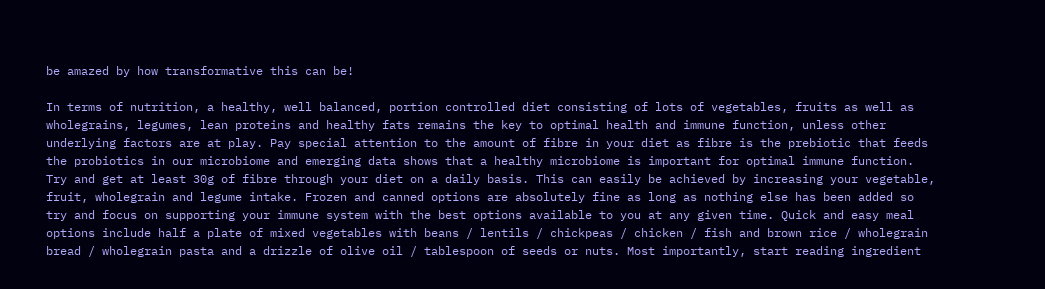be amazed by how transformative this can be!

In terms of nutrition, a healthy, well balanced, portion controlled diet consisting of lots of vegetables, fruits as well as wholegrains, legumes, lean proteins and healthy fats remains the key to optimal health and immune function, unless other underlying factors are at play. Pay special attention to the amount of fibre in your diet as fibre is the prebiotic that feeds the probiotics in our microbiome and emerging data shows that a healthy microbiome is important for optimal immune function. Try and get at least 30g of fibre through your diet on a daily basis. This can easily be achieved by increasing your vegetable, fruit, wholegrain and legume intake. Frozen and canned options are absolutely fine as long as nothing else has been added so try and focus on supporting your immune system with the best options available to you at any given time. Quick and easy meal options include half a plate of mixed vegetables with beans / lentils / chickpeas / chicken / fish and brown rice / wholegrain bread / wholegrain pasta and a drizzle of olive oil / tablespoon of seeds or nuts. Most importantly, start reading ingredient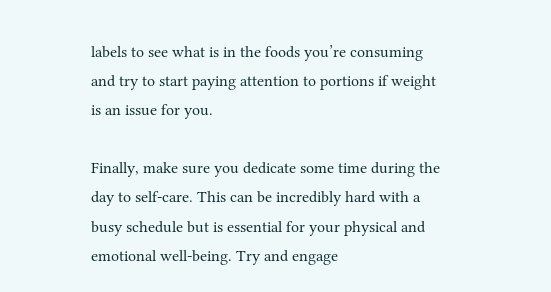labels to see what is in the foods you’re consuming and try to start paying attention to portions if weight is an issue for you.

Finally, make sure you dedicate some time during the day to self-care. This can be incredibly hard with a busy schedule but is essential for your physical and emotional well-being. Try and engage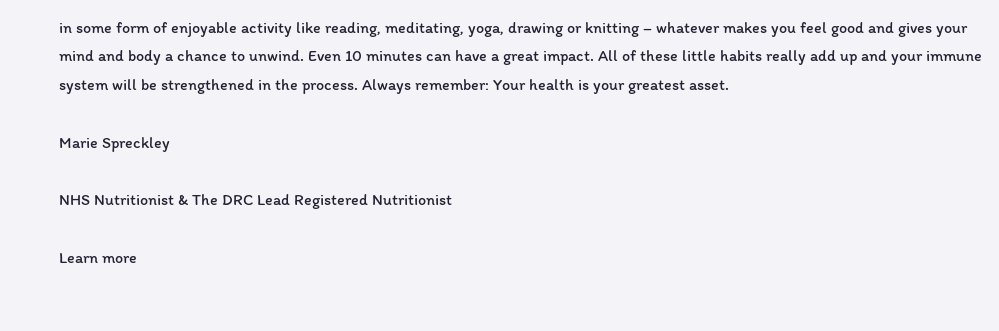in some form of enjoyable activity like reading, meditating, yoga, drawing or knitting – whatever makes you feel good and gives your mind and body a chance to unwind. Even 10 minutes can have a great impact. All of these little habits really add up and your immune system will be strengthened in the process. Always remember: Your health is your greatest asset.

Marie Spreckley

NHS Nutritionist & The DRC Lead Registered Nutritionist

Learn more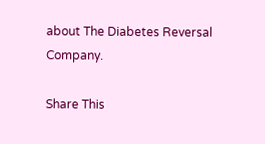about The Diabetes Reversal Company.

Share This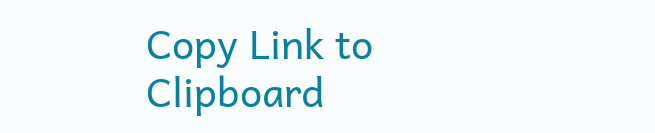Copy Link to Clipboard